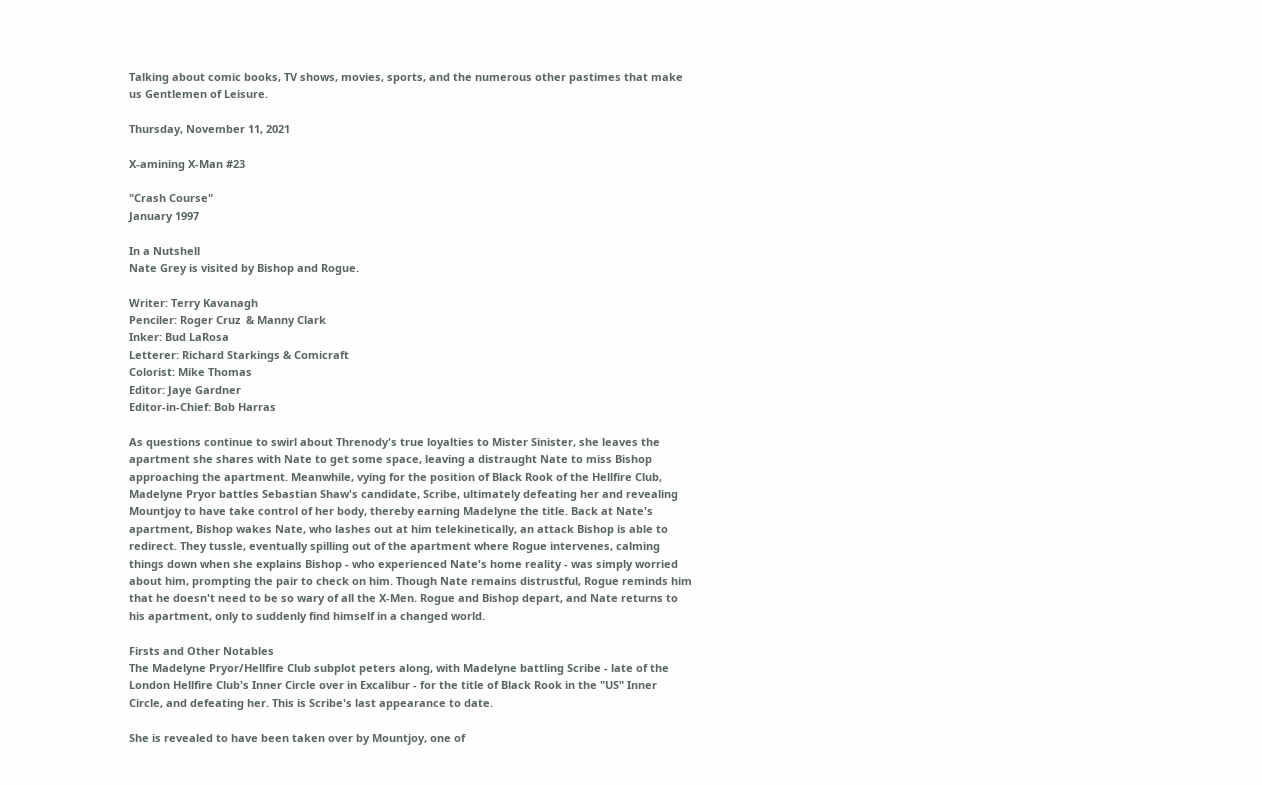Talking about comic books, TV shows, movies, sports, and the numerous other pastimes that make us Gentlemen of Leisure.

Thursday, November 11, 2021

X-amining X-Man #23

"Crash Course"
January 1997

In a Nutshell
Nate Grey is visited by Bishop and Rogue.

Writer: Terry Kavanagh
Penciler: Roger Cruz  & Manny Clark
Inker: Bud LaRosa
Letterer: Richard Starkings & Comicraft
Colorist: Mike Thomas
Editor: Jaye Gardner
Editor-in-Chief: Bob Harras

As questions continue to swirl about Threnody's true loyalties to Mister Sinister, she leaves the apartment she shares with Nate to get some space, leaving a distraught Nate to miss Bishop approaching the apartment. Meanwhile, vying for the position of Black Rook of the Hellfire Club, Madelyne Pryor battles Sebastian Shaw's candidate, Scribe, ultimately defeating her and revealing Mountjoy to have take control of her body, thereby earning Madelyne the title. Back at Nate's apartment, Bishop wakes Nate, who lashes out at him telekinetically, an attack Bishop is able to redirect. They tussle, eventually spilling out of the apartment where Rogue intervenes, calming things down when she explains Bishop - who experienced Nate's home reality - was simply worried about him, prompting the pair to check on him. Though Nate remains distrustful, Rogue reminds him that he doesn't need to be so wary of all the X-Men. Rogue and Bishop depart, and Nate returns to his apartment, only to suddenly find himself in a changed world.

Firsts and Other Notables
The Madelyne Pryor/Hellfire Club subplot peters along, with Madelyne battling Scribe - late of the London Hellfire Club's Inner Circle over in Excalibur - for the title of Black Rook in the "US" Inner Circle, and defeating her. This is Scribe's last appearance to date.

She is revealed to have been taken over by Mountjoy, one of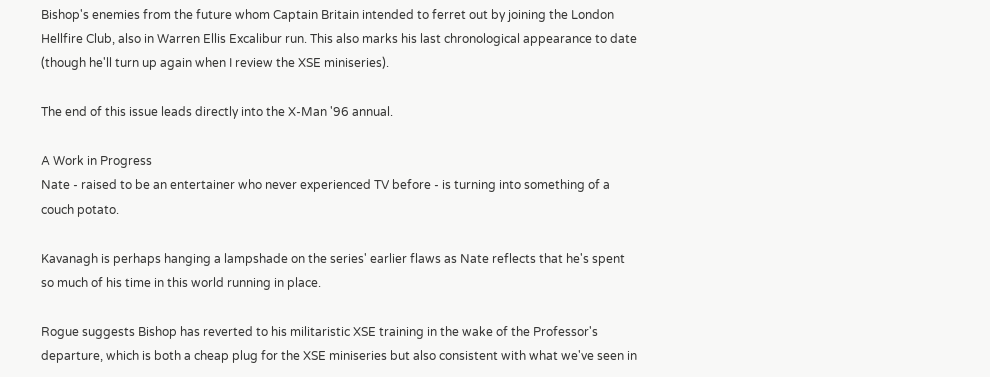Bishop's enemies from the future whom Captain Britain intended to ferret out by joining the London Hellfire Club, also in Warren Ellis Excalibur run. This also marks his last chronological appearance to date (though he'll turn up again when I review the XSE miniseries).

The end of this issue leads directly into the X-Man '96 annual.

A Work in Progress
Nate - raised to be an entertainer who never experienced TV before - is turning into something of a couch potato.

Kavanagh is perhaps hanging a lampshade on the series' earlier flaws as Nate reflects that he's spent so much of his time in this world running in place.

Rogue suggests Bishop has reverted to his militaristic XSE training in the wake of the Professor's departure, which is both a cheap plug for the XSE miniseries but also consistent with what we've seen in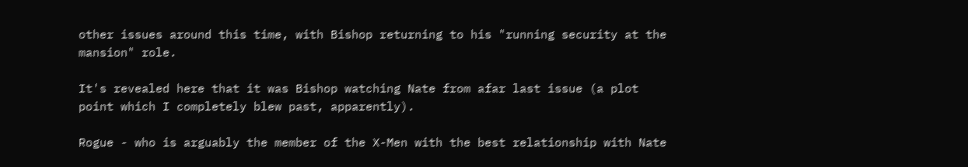other issues around this time, with Bishop returning to his "running security at the mansion" role.

It's revealed here that it was Bishop watching Nate from afar last issue (a plot point which I completely blew past, apparently).

Rogue - who is arguably the member of the X-Men with the best relationship with Nate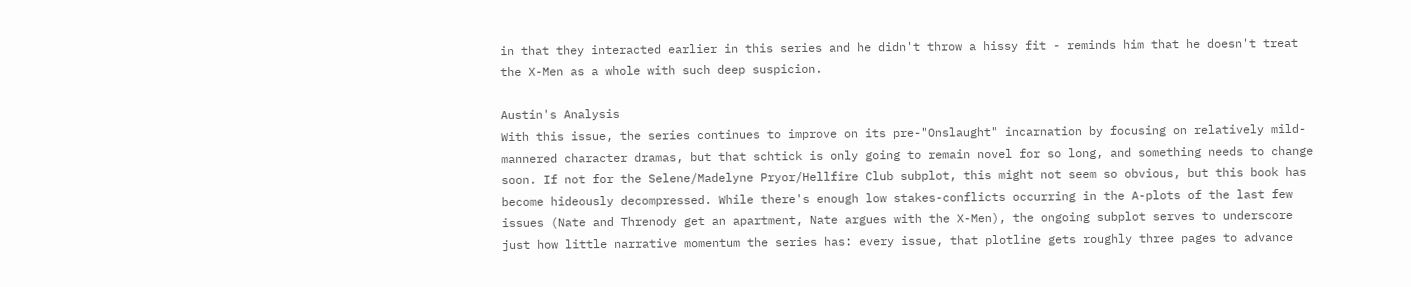in that they interacted earlier in this series and he didn't throw a hissy fit - reminds him that he doesn't treat the X-Men as a whole with such deep suspicion.

Austin's Analysis
With this issue, the series continues to improve on its pre-"Onslaught" incarnation by focusing on relatively mild-mannered character dramas, but that schtick is only going to remain novel for so long, and something needs to change soon. If not for the Selene/Madelyne Pryor/Hellfire Club subplot, this might not seem so obvious, but this book has become hideously decompressed. While there's enough low stakes-conflicts occurring in the A-plots of the last few issues (Nate and Threnody get an apartment, Nate argues with the X-Men), the ongoing subplot serves to underscore just how little narrative momentum the series has: every issue, that plotline gets roughly three pages to advance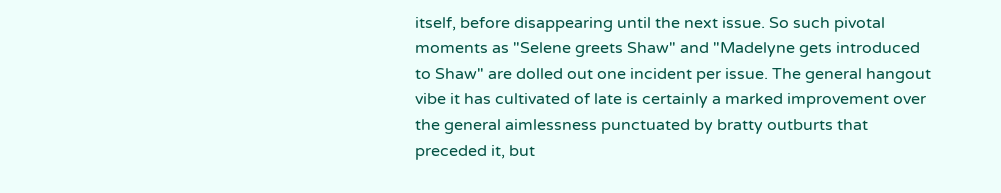itself, before disappearing until the next issue. So such pivotal moments as "Selene greets Shaw" and "Madelyne gets introduced to Shaw" are dolled out one incident per issue. The general hangout vibe it has cultivated of late is certainly a marked improvement over the general aimlessness punctuated by bratty outburts that preceded it, but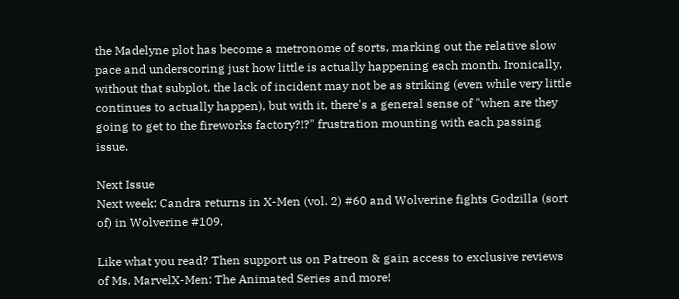the Madelyne plot has become a metronome of sorts, marking out the relative slow pace and underscoring just how little is actually happening each month. Ironically, without that subplot, the lack of incident may not be as striking (even while very little continues to actually happen), but with it, there's a general sense of "when are they going to get to the fireworks factory?!?" frustration mounting with each passing issue.

Next Issue
Next week: Candra returns in X-Men (vol. 2) #60 and Wolverine fights Godzilla (sort of) in Wolverine #109.

Like what you read? Then support us on Patreon & gain access to exclusive reviews of Ms. MarvelX-Men: The Animated Series and more!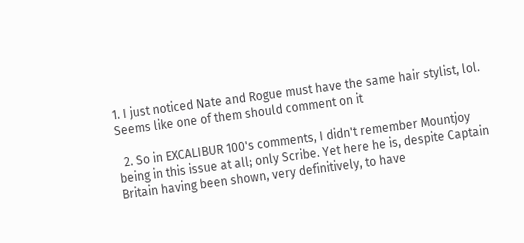1. I just noticed Nate and Rogue must have the same hair stylist, lol. Seems like one of them should comment on it

  2. So in EXCALIBUR 100's comments, I didn't remember Mountjoy being in this issue at all; only Scribe. Yet here he is, despite Captain Britain having been shown, very definitively, to have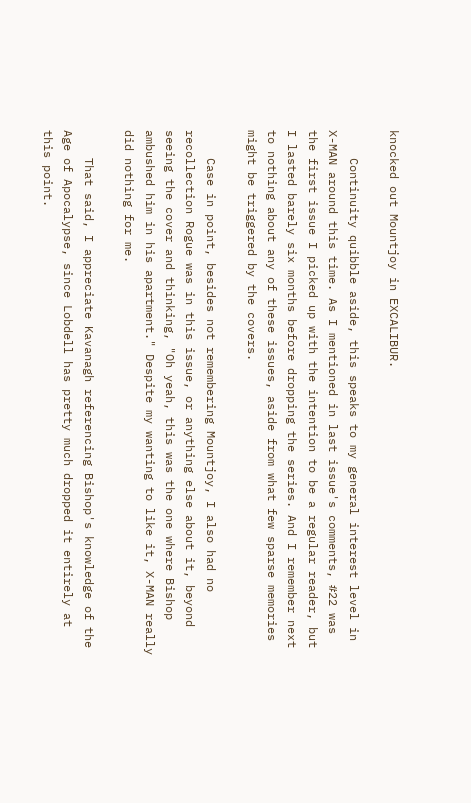knocked out Mountjoy in EXCALIBUR.

    Continuity quibble aside, this speaks to my general interest level in X-MAN around this time. As I mentioned in last issue's comments, #22 was the first issue I picked up with the intention to be a regular reader, but I lasted barely six months before dropping the series. And I remember next to nothing about any of these issues, aside from what few sparse memories might be triggered by the covers.

    Case in point, besides not remembering Mountjoy, I also had no recollection Rogue was in this issue, or anything else about it, beyond seeing the cover and thinking, "Oh yeah, this was the one where Bishop ambushed him in his apartment." Despite my wanting to like it, X-MAN really did nothing for me.

    That said, I appreciate Kavanagh referencing Bishop's knowledge of the Age of Apocalypse, since Lobdell has pretty much dropped it entirely at this point.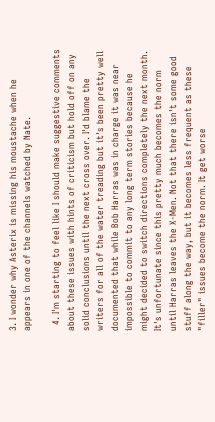3. I wonder why Asterix is missing his moustache when he appears in one of the channels watched by Nate.

  4. I'm starting to feel like I should make suggestive comments about these issues with hints of criticism but hold off on any solid conclusions until the next cross over. I'd blame the writers for all of the water treading but it's been pretty well documented that while Bob Harras was in charge it was near impossible to commit to any long term stories because he might decided to switch directions completely the next month. It's unfortunate since this pretty much becomes the norm until Harras leaves the X-Men. Not that there isn't some good stuff along the way, but it becomes less frequent as these "filler" issues become the norm. It get worse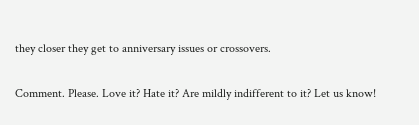they closer they get to anniversary issues or crossovers.


Comment. Please. Love it? Hate it? Are mildly indifferent to it? Let us know!